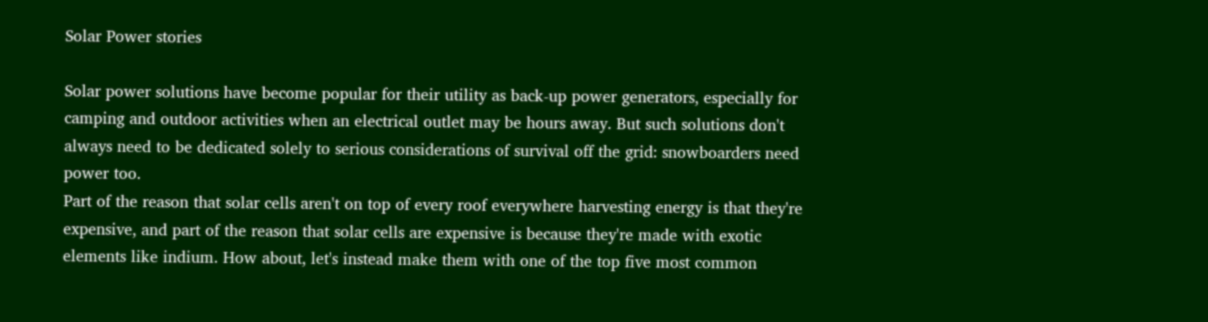Solar Power stories

Solar power solutions have become popular for their utility as back-up power generators, especially for camping and outdoor activities when an electrical outlet may be hours away. But such solutions don't always need to be dedicated solely to serious considerations of survival off the grid: snowboarders need power too.
Part of the reason that solar cells aren't on top of every roof everywhere harvesting energy is that they're expensive, and part of the reason that solar cells are expensive is because they're made with exotic elements like indium. How about, let's instead make them with one of the top five most common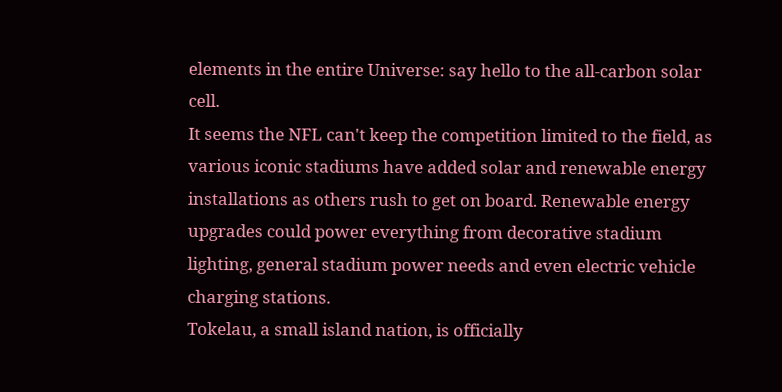elements in the entire Universe: say hello to the all-carbon solar cell.
It seems the NFL can't keep the competition limited to the field, as various iconic stadiums have added solar and renewable energy installations as others rush to get on board. Renewable energy upgrades could power everything from decorative stadium lighting, general stadium power needs and even electric vehicle charging stations.
Tokelau, a small island nation, is officially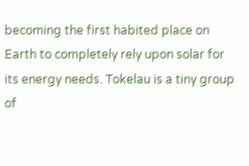becoming the first habited place on Earth to completely rely upon solar for its energy needs. Tokelau is a tiny group of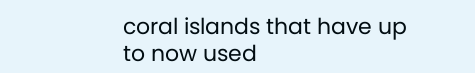coral islands that have up to now used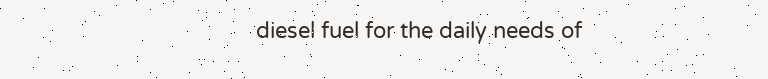diesel fuel for the daily needs of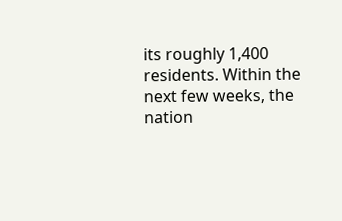its roughly 1,400 residents. Within the next few weeks, the nation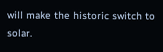will make the historic switch to solar.